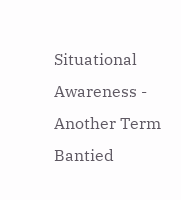Situational Awareness - Another Term Bantied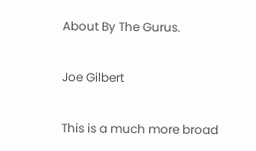About By The Gurus.

Joe Gilbert

This is a much more broad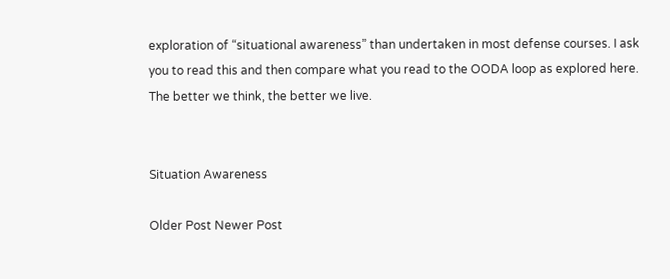exploration of “situational awareness” than undertaken in most defense courses. I ask you to read this and then compare what you read to the OODA loop as explored here. The better we think, the better we live.


Situation Awareness

Older Post Newer Post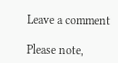Leave a comment

Please note,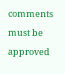comments must be approved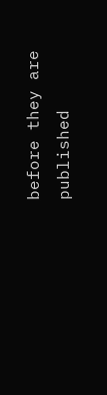before they are published